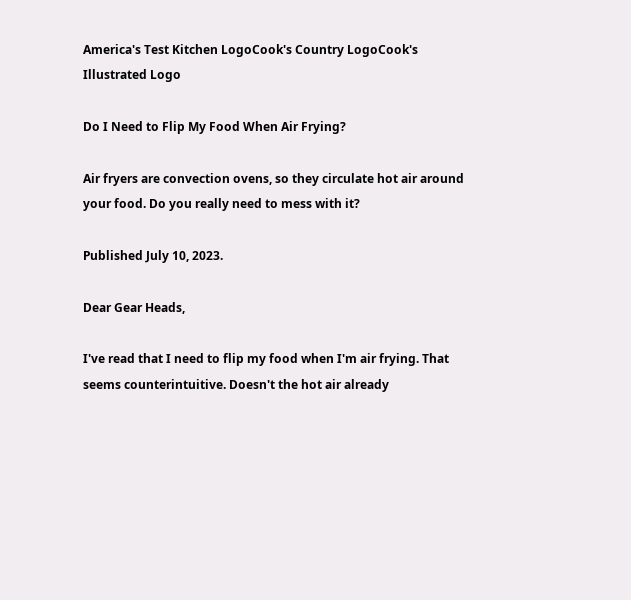America's Test Kitchen LogoCook's Country LogoCook's Illustrated Logo

Do I Need to Flip My Food When Air Frying?

Air fryers are convection ovens, so they circulate hot air around your food. Do you really need to mess with it?

Published July 10, 2023.

Dear Gear Heads,

I've read that I need to flip my food when I'm air frying. That seems counterintuitive. Doesn't the hot air already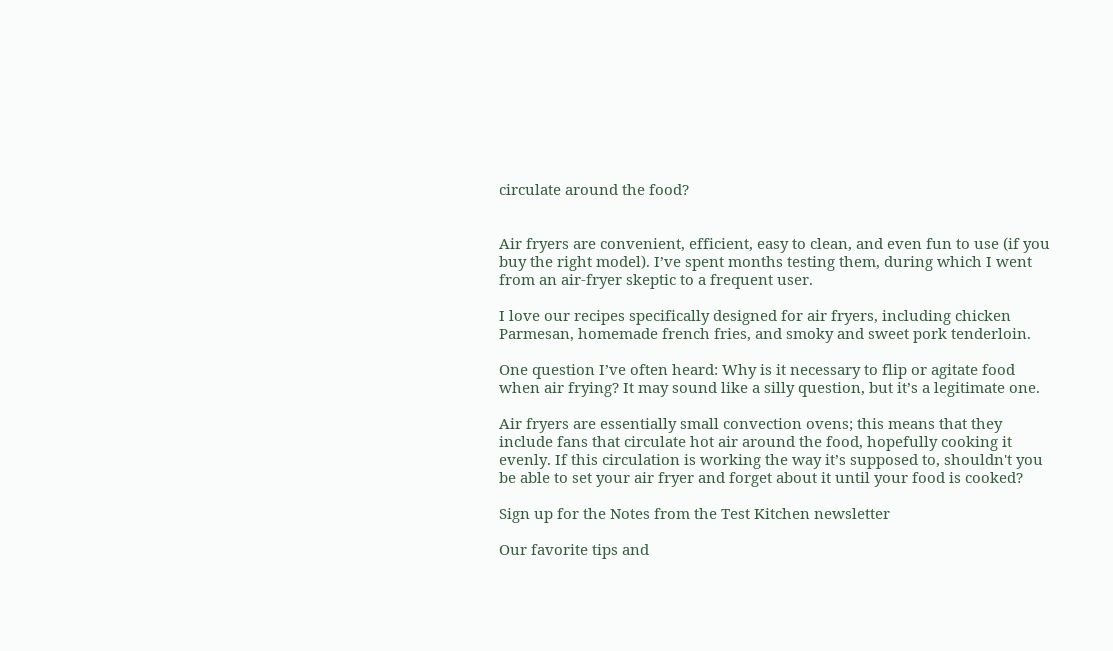circulate around the food?


Air fryers are convenient, efficient, easy to clean, and even fun to use (if you buy the right model). I’ve spent months testing them, during which I went from an air-fryer skeptic to a frequent user.

I love our recipes specifically designed for air fryers, including chicken Parmesan, homemade french fries, and smoky and sweet pork tenderloin.

One question I’ve often heard: Why is it necessary to flip or agitate food when air frying? It may sound like a silly question, but it’s a legitimate one.

Air fryers are essentially small convection ovens; this means that they include fans that circulate hot air around the food, hopefully cooking it evenly. If this circulation is working the way it’s supposed to, shouldn't you be able to set your air fryer and forget about it until your food is cooked?

Sign up for the Notes from the Test Kitchen newsletter

Our favorite tips and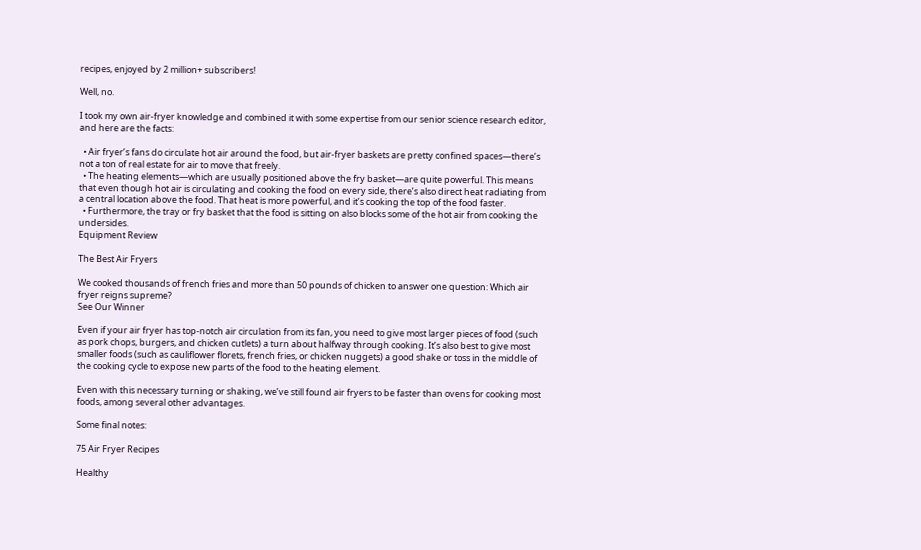recipes, enjoyed by 2 million+ subscribers!

Well, no.

I took my own air-fryer knowledge and combined it with some expertise from our senior science research editor, and here are the facts:

  • Air fryer’s fans do circulate hot air around the food, but air-fryer baskets are pretty confined spaces—there’s not a ton of real estate for air to move that freely.
  • The heating elements—which are usually positioned above the fry basket—are quite powerful. This means that even though hot air is circulating and cooking the food on every side, there’s also direct heat radiating from a central location above the food. That heat is more powerful, and it’s cooking the top of the food faster.
  • Furthermore, the tray or fry basket that the food is sitting on also blocks some of the hot air from cooking the undersides.
Equipment Review

The Best Air Fryers

We cooked thousands of french fries and more than 50 pounds of chicken to answer one question: Which air fryer reigns supreme?
See Our Winner

Even if your air fryer has top-notch air circulation from its fan, you need to give most larger pieces of food (such as pork chops, burgers, and chicken cutlets) a turn about halfway through cooking. It’s also best to give most smaller foods (such as cauliflower florets, french fries, or chicken nuggets) a good shake or toss in the middle of the cooking cycle to expose new parts of the food to the heating element.

Even with this necessary turning or shaking, we’ve still found air fryers to be faster than ovens for cooking most foods, among several other advantages.

Some final notes:

75 Air Fryer Recipes

Healthy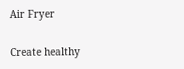Air Fryer

Create healthy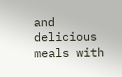and delicious meals with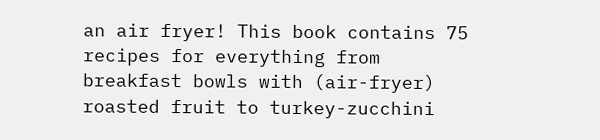an air fryer! This book contains 75 recipes for everything from breakfast bowls with (air-fryer) roasted fruit to turkey-zucchini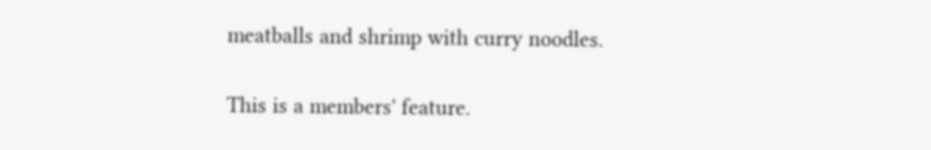meatballs and shrimp with curry noodles.

This is a members' feature.